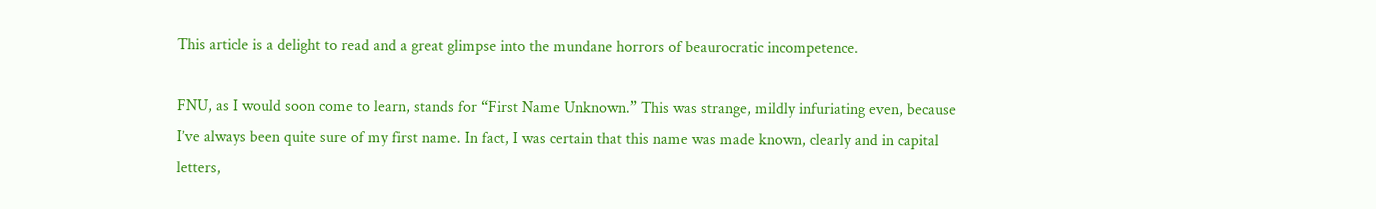This article is a delight to read and a great glimpse into the mundane horrors of beaurocratic incompetence.

FNU, as I would soon come to learn, stands for “First Name Unknown.” This was strange, mildly infuriating even, because I’ve always been quite sure of my first name. In fact, I was certain that this name was made known, clearly and in capital letters,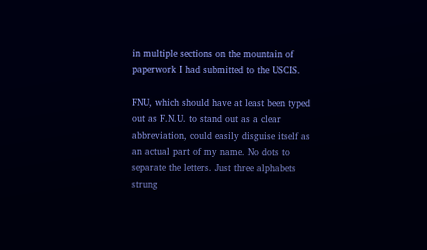in multiple sections on the mountain of paperwork I had submitted to the USCIS.

FNU, which should have at least been typed out as F.N.U. to stand out as a clear abbreviation, could easily disguise itself as an actual part of my name. No dots to separate the letters. Just three alphabets strung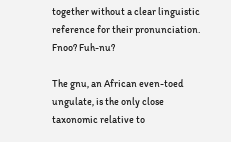together without a clear linguistic reference for their pronunciation. Fnoo? Fuh-nu?

The gnu, an African even-toed ungulate, is the only close taxonomic relative to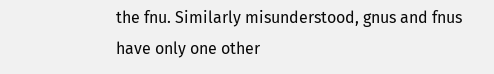the fnu. Similarly misunderstood, gnus and fnus have only one other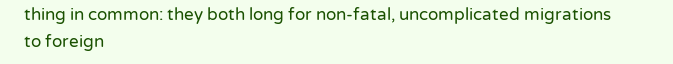thing in common: they both long for non-fatal, uncomplicated migrations to foreign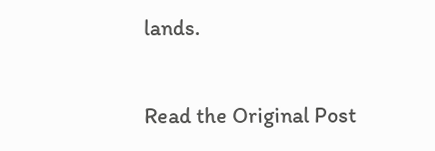lands.

Read the Original Post